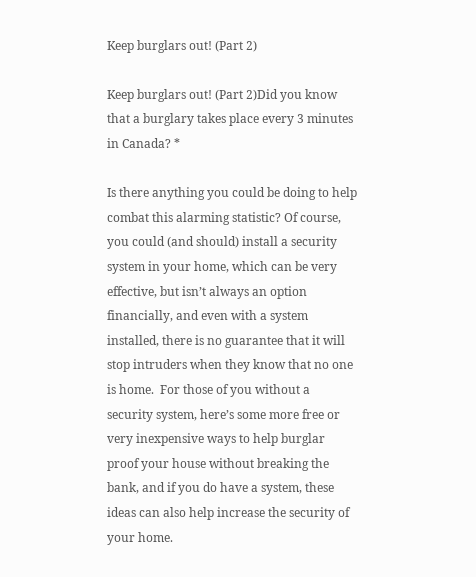Keep burglars out! (Part 2)

Keep burglars out! (Part 2)Did you know that a burglary takes place every 3 minutes in Canada? *

Is there anything you could be doing to help combat this alarming statistic? Of course, you could (and should) install a security system in your home, which can be very effective, but isn’t always an option financially, and even with a system installed, there is no guarantee that it will stop intruders when they know that no one is home.  For those of you without a security system, here’s some more free or very inexpensive ways to help burglar proof your house without breaking the bank, and if you do have a system, these ideas can also help increase the security of your home.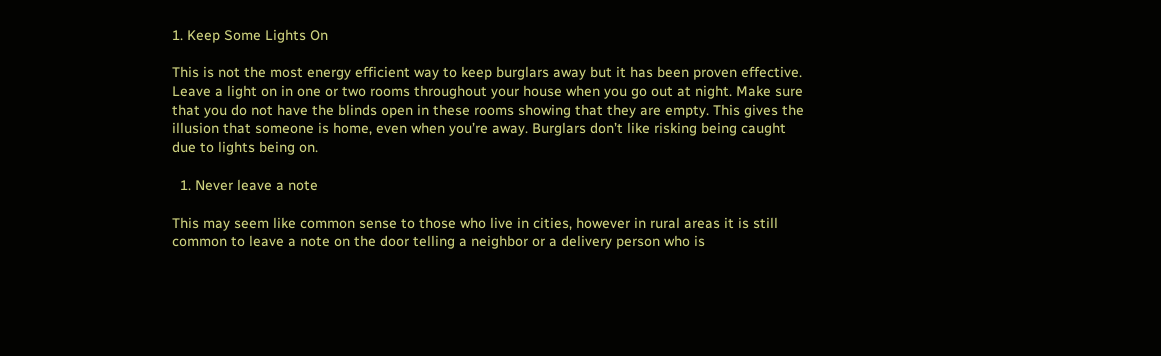1. Keep Some Lights On

This is not the most energy efficient way to keep burglars away but it has been proven effective. Leave a light on in one or two rooms throughout your house when you go out at night. Make sure that you do not have the blinds open in these rooms showing that they are empty. This gives the illusion that someone is home, even when you’re away. Burglars don’t like risking being caught due to lights being on.

  1. Never leave a note

This may seem like common sense to those who live in cities, however in rural areas it is still common to leave a note on the door telling a neighbor or a delivery person who is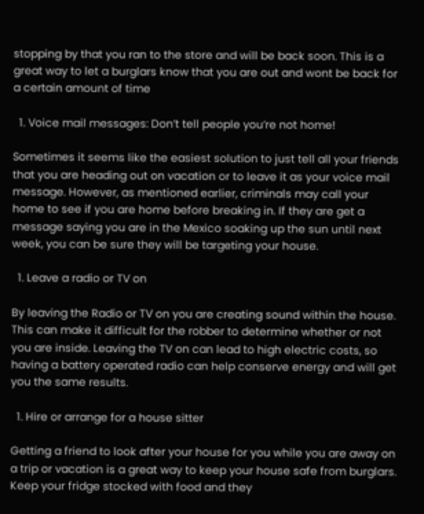stopping by that you ran to the store and will be back soon. This is a great way to let a burglars know that you are out and wont be back for a certain amount of time

  1. Voice mail messages: Don’t tell people you’re not home!

Sometimes it seems like the easiest solution to just tell all your friends that you are heading out on vacation or to leave it as your voice mail message. However, as mentioned earlier, criminals may call your home to see if you are home before breaking in. If they are get a message saying you are in the Mexico soaking up the sun until next week, you can be sure they will be targeting your house.

  1. Leave a radio or TV on

By leaving the Radio or TV on you are creating sound within the house. This can make it difficult for the robber to determine whether or not you are inside. Leaving the TV on can lead to high electric costs, so having a battery operated radio can help conserve energy and will get you the same results.

  1. Hire or arrange for a house sitter

Getting a friend to look after your house for you while you are away on a trip or vacation is a great way to keep your house safe from burglars. Keep your fridge stocked with food and they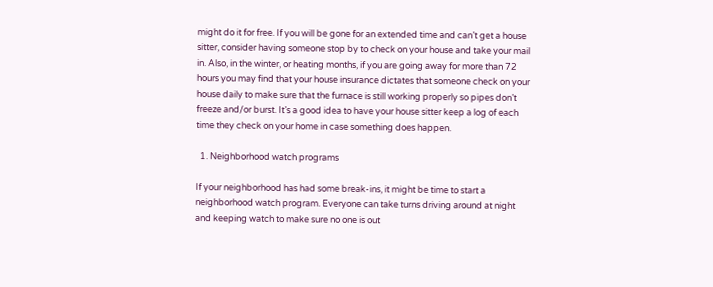might do it for free. If you will be gone for an extended time and can’t get a house sitter, consider having someone stop by to check on your house and take your mail in. Also, in the winter, or heating months, if you are going away for more than 72 hours you may find that your house insurance dictates that someone check on your house daily to make sure that the furnace is still working properly so pipes don’t freeze and/or burst. It’s a good idea to have your house sitter keep a log of each time they check on your home in case something does happen.

  1. Neighborhood watch programs

If your neighborhood has had some break-ins, it might be time to start a neighborhood watch program. Everyone can take turns driving around at night and keeping watch to make sure no one is out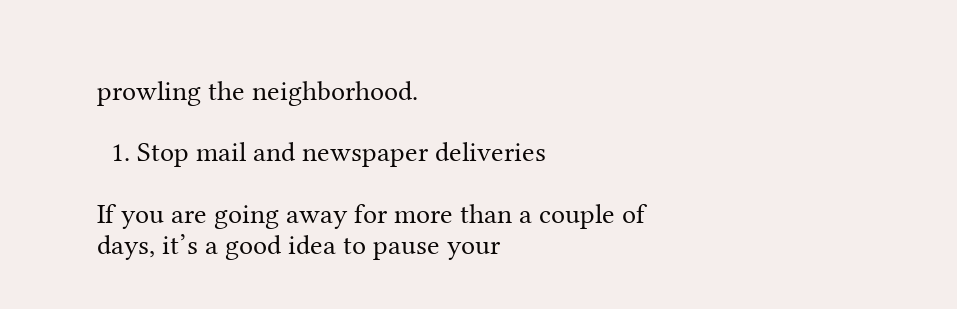prowling the neighborhood.

  1. Stop mail and newspaper deliveries

If you are going away for more than a couple of days, it’s a good idea to pause your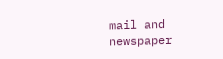mail and newspaper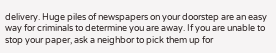delivery. Huge piles of newspapers on your doorstep are an easy way for criminals to determine you are away. If you are unable to stop your paper, ask a neighbor to pick them up for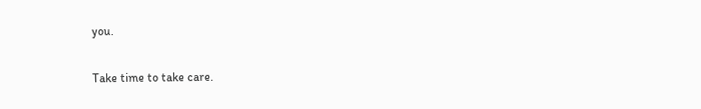you.

Take time to take care.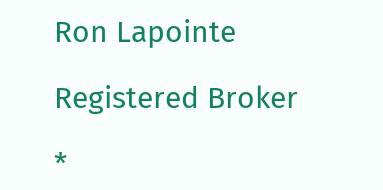Ron Lapointe

Registered Broker

*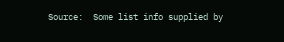Source:  Some list info supplied by